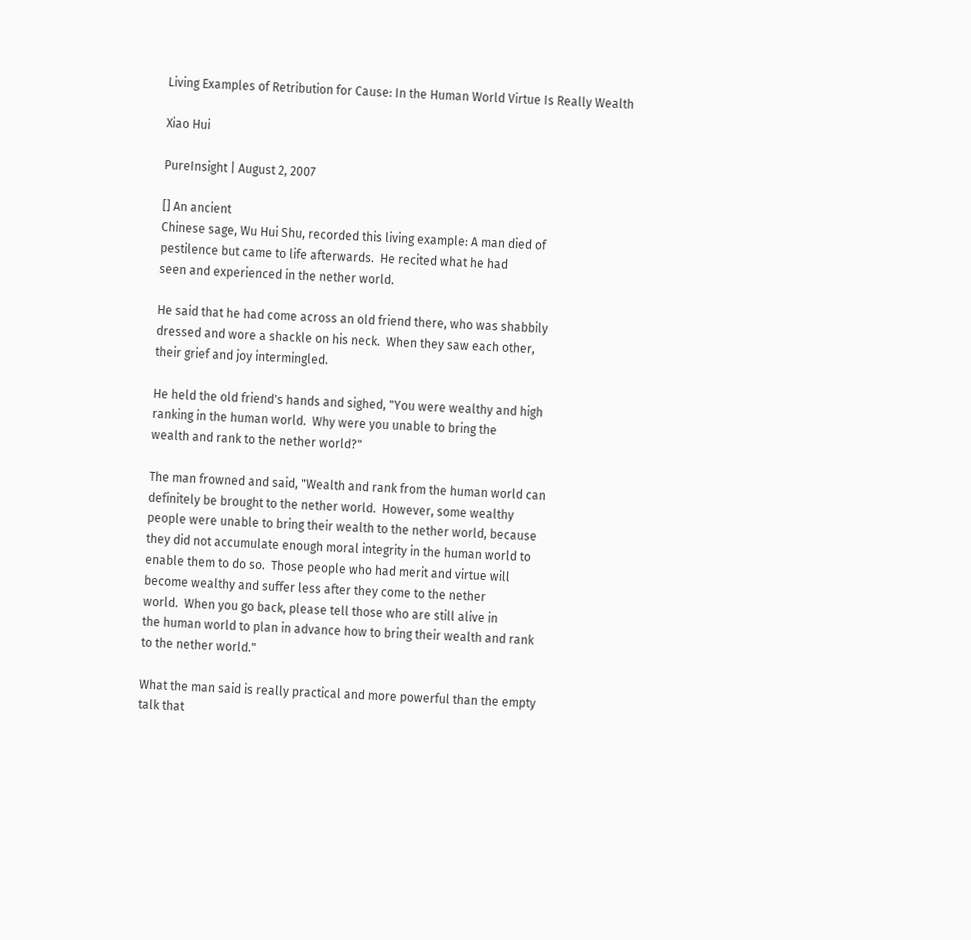Living Examples of Retribution for Cause: In the Human World Virtue Is Really Wealth

Xiao Hui

PureInsight | August 2, 2007

[] An ancient
Chinese sage, Wu Hui Shu, recorded this living example: A man died of
pestilence but came to life afterwards.  He recited what he had
seen and experienced in the nether world.

He said that he had come across an old friend there, who was shabbily
dressed and wore a shackle on his neck.  When they saw each other,
their grief and joy intermingled.

He held the old friend's hands and sighed, "You were wealthy and high
ranking in the human world.  Why were you unable to bring the
wealth and rank to the nether world?"

The man frowned and said, "Wealth and rank from the human world can
definitely be brought to the nether world.  However, some wealthy
people were unable to bring their wealth to the nether world, because
they did not accumulate enough moral integrity in the human world to
enable them to do so.  Those people who had merit and virtue will
become wealthy and suffer less after they come to the nether
world.  When you go back, please tell those who are still alive in
the human world to plan in advance how to bring their wealth and rank
to the nether world."

What the man said is really practical and more powerful than the empty
talk that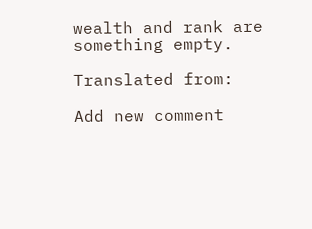wealth and rank are something empty.

Translated from:

Add new comment